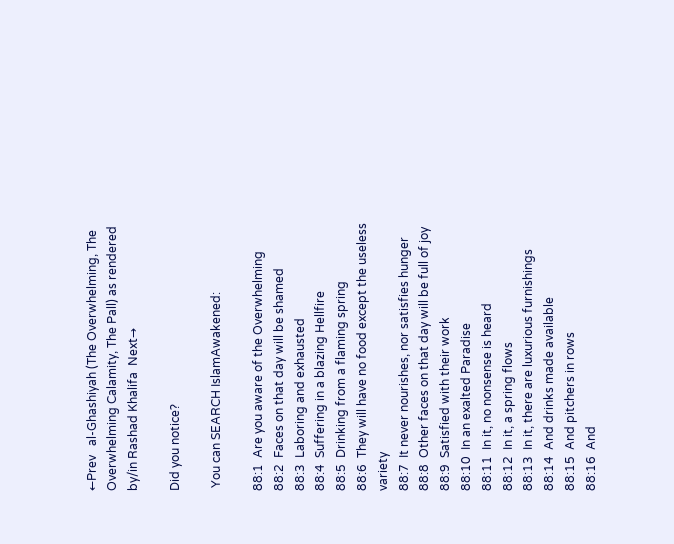←Prev   al-Ghashiyah (The Overwhelming, The Overwhelming Calamity, The Pall) as rendered by/in Rashad Khalifa  Next→

Did you notice?

 You can SEARCH IslamAwakened:

88:1  Are you aware of the Overwhelming
88:2  Faces on that day will be shamed
88:3  Laboring and exhausted
88:4  Suffering in a blazing Hellfire
88:5  Drinking from a flaming spring
88:6  They will have no food except the useless variety
88:7  It never nourishes, nor satisfies hunger
88:8  Other faces on that day will be full of joy
88:9  Satisfied with their work
88:10  In an exalted Paradise
88:11  In it, no nonsense is heard
88:12  In it, a spring flows
88:13  In it, there are luxurious furnishings
88:14  And drinks made available
88:15  And pitchers in rows
88:16  And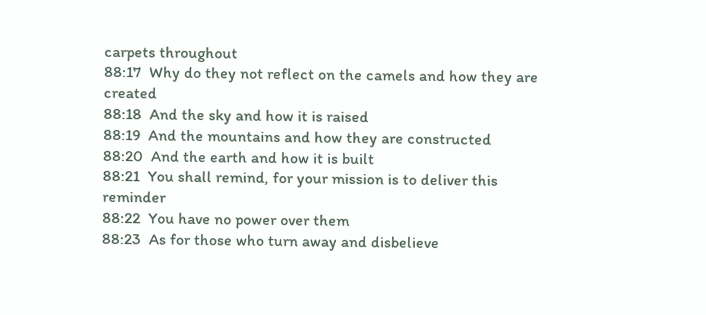carpets throughout
88:17  Why do they not reflect on the camels and how they are created
88:18  And the sky and how it is raised
88:19  And the mountains and how they are constructed
88:20  And the earth and how it is built
88:21  You shall remind, for your mission is to deliver this reminder
88:22  You have no power over them
88:23  As for those who turn away and disbelieve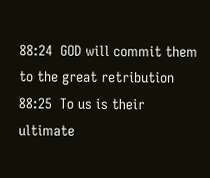88:24  GOD will commit them to the great retribution
88:25  To us is their ultimate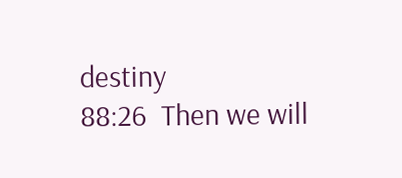destiny
88:26  Then we will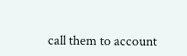call them to account